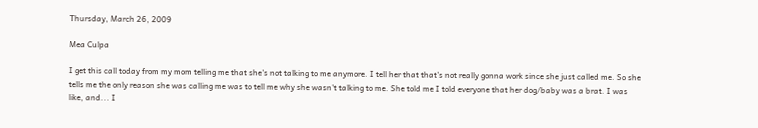Thursday, March 26, 2009

Mea Culpa

I get this call today from my mom telling me that she's not talking to me anymore. I tell her that that's not really gonna work since she just called me. So she tells me the only reason she was calling me was to tell me why she wasn't talking to me. She told me I told everyone that her dog/baby was a brat. I was like, and... I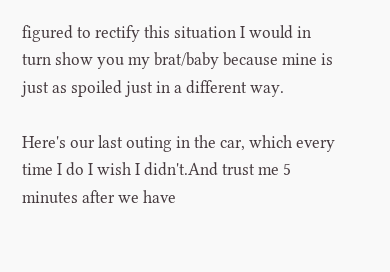figured to rectify this situation I would in turn show you my brat/baby because mine is just as spoiled just in a different way.

Here's our last outing in the car, which every time I do I wish I didn't.And trust me 5 minutes after we have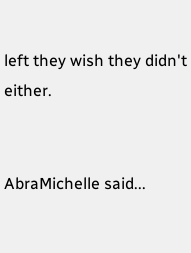left they wish they didn't either.


AbraMichelle said...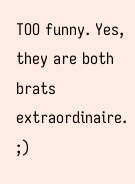TOO funny. Yes, they are both brats extraordinaire. ;)